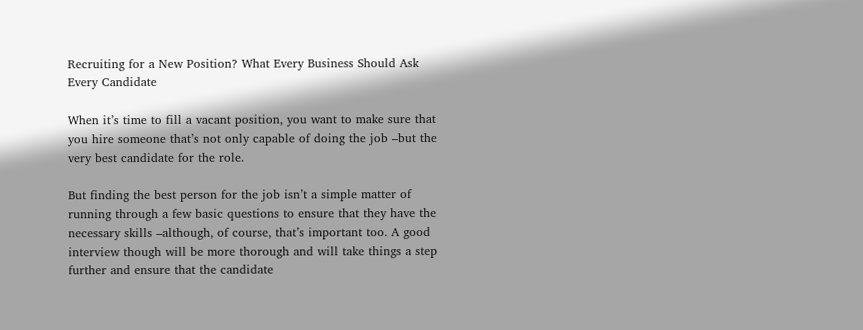Recruiting for a New Position? What Every Business Should Ask Every Candidate

When it’s time to fill a vacant position, you want to make sure that you hire someone that’s not only capable of doing the job –but the very best candidate for the role.

But finding the best person for the job isn’t a simple matter of running through a few basic questions to ensure that they have the necessary skills –although, of course, that’s important too. A good interview though will be more thorough and will take things a step further and ensure that the candidate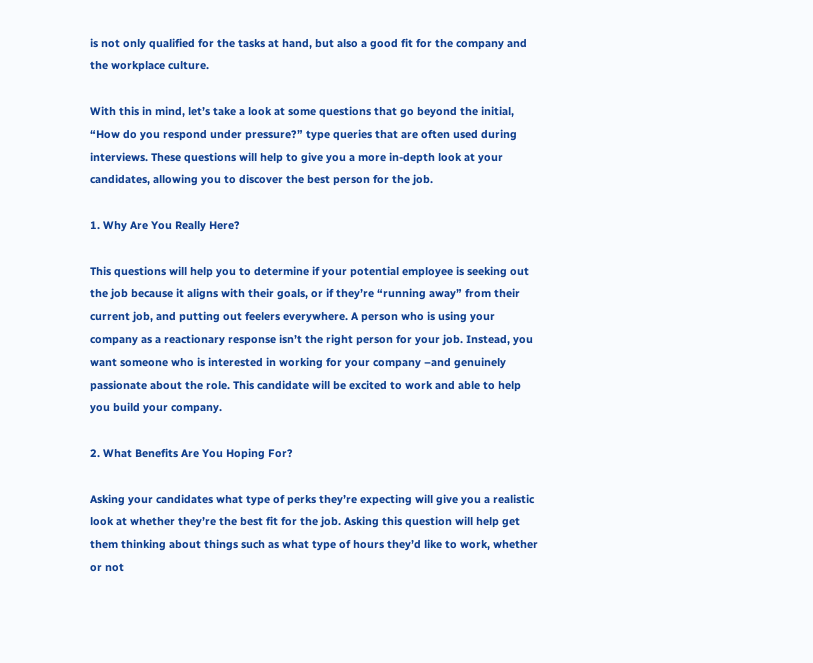is not only qualified for the tasks at hand, but also a good fit for the company and the workplace culture.

With this in mind, let’s take a look at some questions that go beyond the initial, “How do you respond under pressure?” type queries that are often used during interviews. These questions will help to give you a more in-depth look at your candidates, allowing you to discover the best person for the job.

1. Why Are You Really Here?

This questions will help you to determine if your potential employee is seeking out the job because it aligns with their goals, or if they’re “running away” from their current job, and putting out feelers everywhere. A person who is using your company as a reactionary response isn’t the right person for your job. Instead, you want someone who is interested in working for your company –and genuinely passionate about the role. This candidate will be excited to work and able to help you build your company.

2. What Benefits Are You Hoping For?

Asking your candidates what type of perks they’re expecting will give you a realistic look at whether they’re the best fit for the job. Asking this question will help get them thinking about things such as what type of hours they’d like to work, whether or not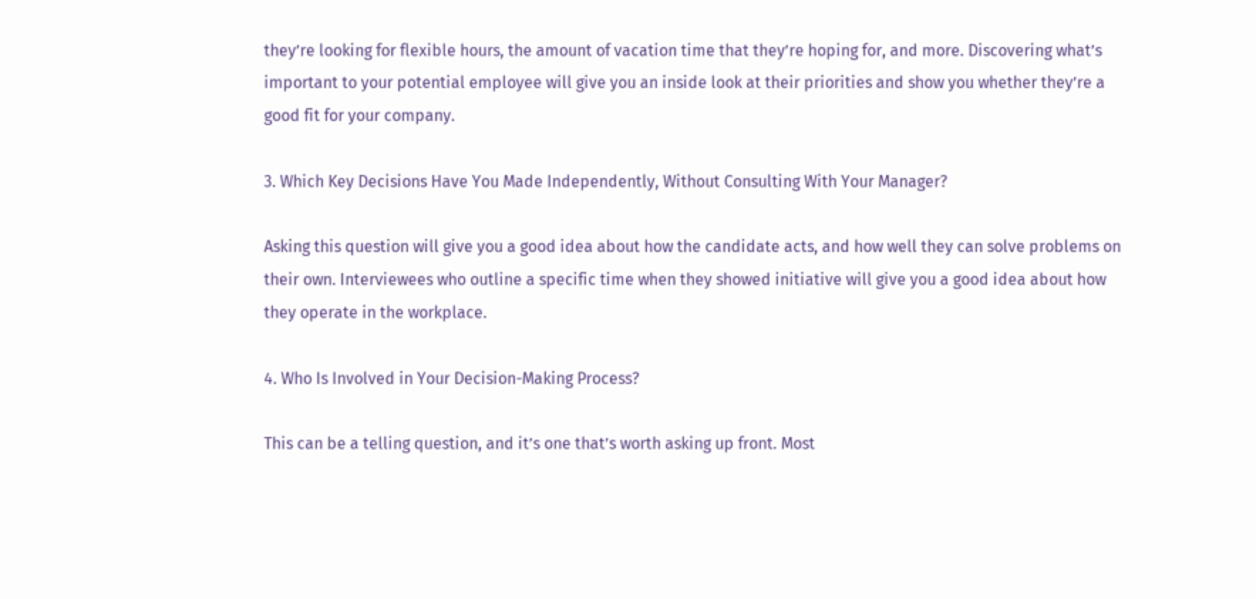they’re looking for flexible hours, the amount of vacation time that they’re hoping for, and more. Discovering what’s important to your potential employee will give you an inside look at their priorities and show you whether they’re a good fit for your company.

3. Which Key Decisions Have You Made Independently, Without Consulting With Your Manager?

Asking this question will give you a good idea about how the candidate acts, and how well they can solve problems on their own. Interviewees who outline a specific time when they showed initiative will give you a good idea about how they operate in the workplace.

4. Who Is Involved in Your Decision-Making Process?

This can be a telling question, and it’s one that’s worth asking up front. Most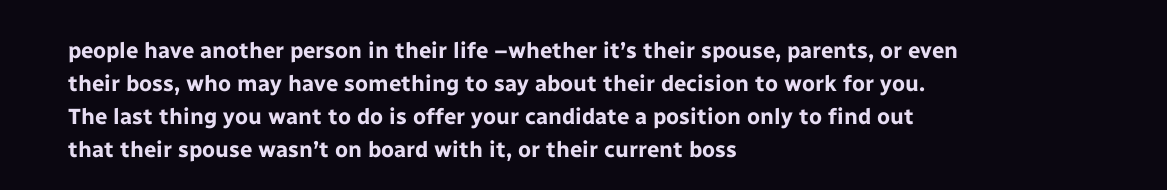people have another person in their life –whether it’s their spouse, parents, or even their boss, who may have something to say about their decision to work for you. The last thing you want to do is offer your candidate a position only to find out that their spouse wasn’t on board with it, or their current boss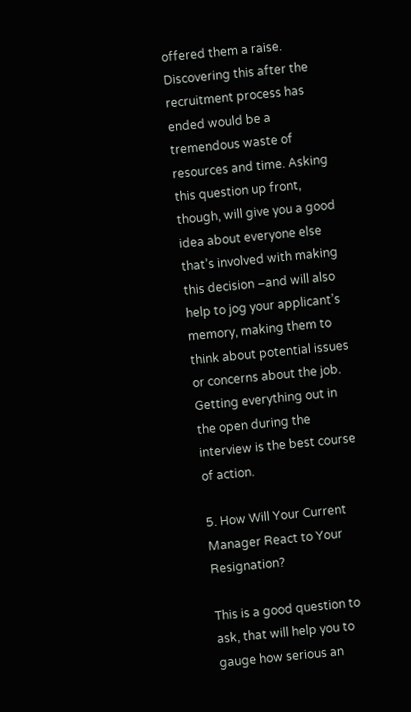offered them a raise. Discovering this after the recruitment process has ended would be a tremendous waste of resources and time. Asking this question up front, though, will give you a good idea about everyone else that’s involved with making this decision –and will also help to jog your applicant’s memory, making them to think about potential issues or concerns about the job. Getting everything out in the open during the interview is the best course of action.

5. How Will Your Current Manager React to Your Resignation?

This is a good question to ask, that will help you to gauge how serious an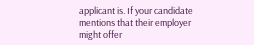applicant is. If your candidate mentions that their employer might offer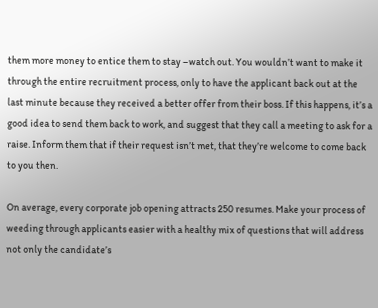them more money to entice them to stay –watch out. You wouldn’t want to make it through the entire recruitment process, only to have the applicant back out at the last minute because they received a better offer from their boss. If this happens, it’s a good idea to send them back to work, and suggest that they call a meeting to ask for a raise. Inform them that if their request isn’t met, that they’re welcome to come back to you then.

On average, every corporate job opening attracts 250 resumes. Make your process of weeding through applicants easier with a healthy mix of questions that will address not only the candidate’s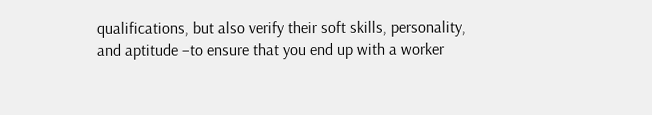qualifications, but also verify their soft skills, personality, and aptitude –to ensure that you end up with a worker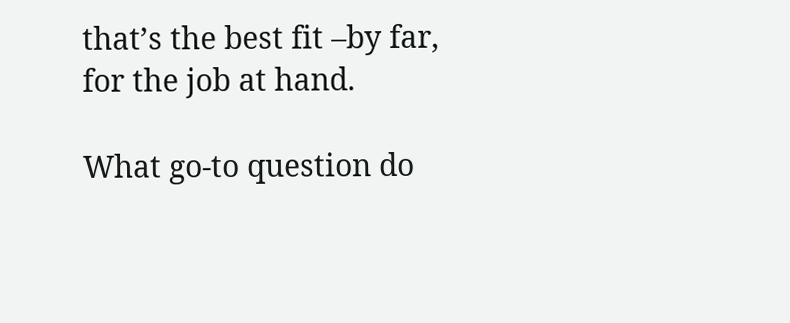that’s the best fit –by far, for the job at hand.

What go-to question do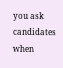you ask candidates when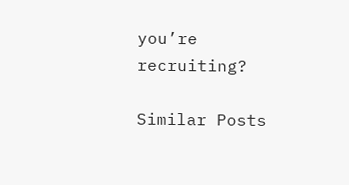you’re recruiting?

Similar Posts